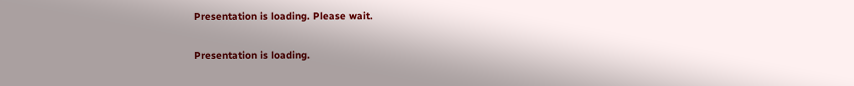Presentation is loading. Please wait.

Presentation is loading.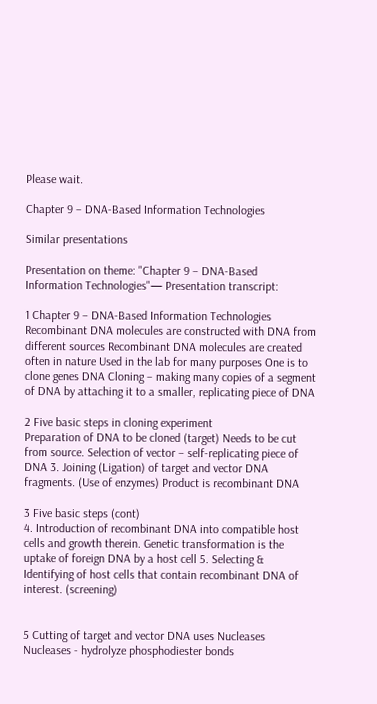Please wait.

Chapter 9 – DNA-Based Information Technologies

Similar presentations

Presentation on theme: "Chapter 9 – DNA-Based Information Technologies"— Presentation transcript:

1 Chapter 9 – DNA-Based Information Technologies
Recombinant DNA molecules are constructed with DNA from different sources Recombinant DNA molecules are created often in nature Used in the lab for many purposes One is to clone genes DNA Cloning – making many copies of a segment of DNA by attaching it to a smaller, replicating piece of DNA

2 Five basic steps in cloning experiment
Preparation of DNA to be cloned (target) Needs to be cut from source. Selection of vector – self-replicating piece of DNA 3. Joining (Ligation) of target and vector DNA fragments. (Use of enzymes) Product is recombinant DNA

3 Five basic steps (cont)
4. Introduction of recombinant DNA into compatible host cells and growth therein. Genetic transformation is the uptake of foreign DNA by a host cell 5. Selecting & Identifying of host cells that contain recombinant DNA of interest. (screening)


5 Cutting of target and vector DNA uses Nucleases
Nucleases - hydrolyze phosphodiester bonds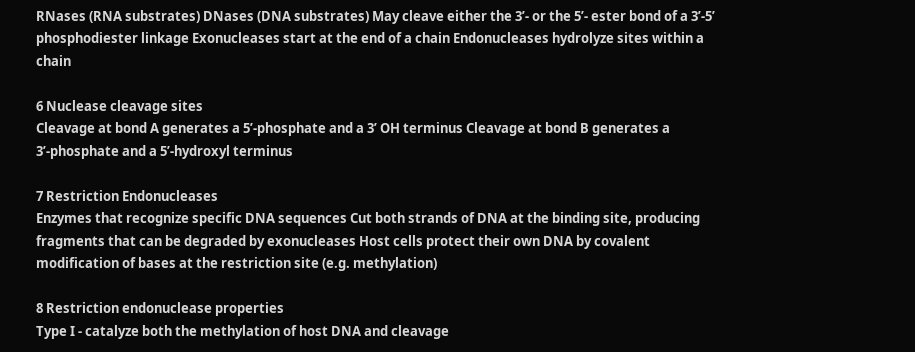RNases (RNA substrates) DNases (DNA substrates) May cleave either the 3’- or the 5’- ester bond of a 3’-5’ phosphodiester linkage Exonucleases start at the end of a chain Endonucleases hydrolyze sites within a chain

6 Nuclease cleavage sites
Cleavage at bond A generates a 5’-phosphate and a 3’ OH terminus Cleavage at bond B generates a 3’-phosphate and a 5’-hydroxyl terminus

7 Restriction Endonucleases
Enzymes that recognize specific DNA sequences Cut both strands of DNA at the binding site, producing fragments that can be degraded by exonucleases Host cells protect their own DNA by covalent modification of bases at the restriction site (e.g. methylation)

8 Restriction endonuclease properties
Type I - catalyze both the methylation of host DNA and cleavage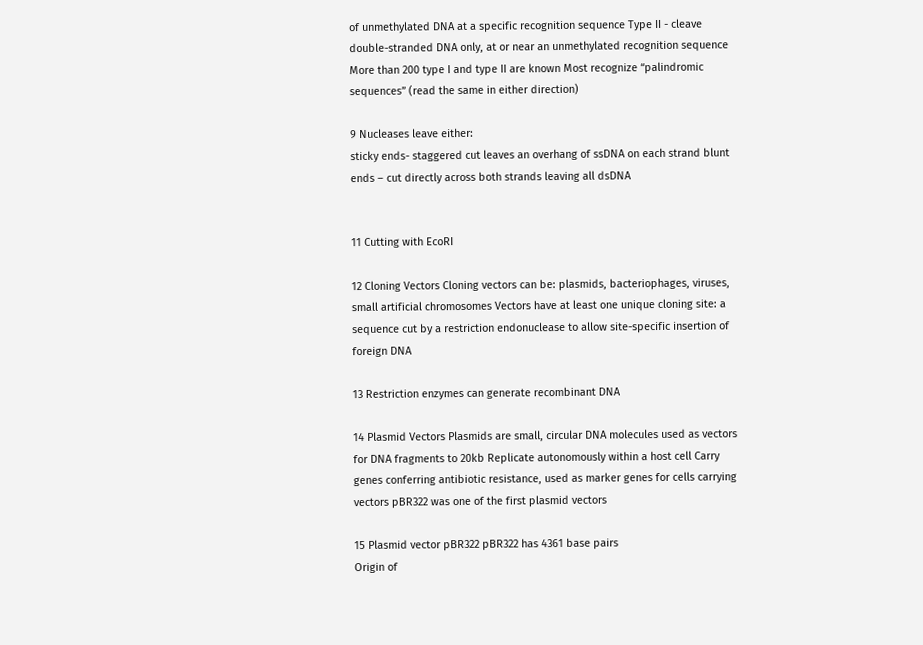of unmethylated DNA at a specific recognition sequence Type II - cleave double-stranded DNA only, at or near an unmethylated recognition sequence More than 200 type I and type II are known Most recognize “palindromic sequences” (read the same in either direction)

9 Nucleases leave either:
sticky ends- staggered cut leaves an overhang of ssDNA on each strand blunt ends – cut directly across both strands leaving all dsDNA


11 Cutting with EcoRI

12 Cloning Vectors Cloning vectors can be: plasmids, bacteriophages, viruses, small artificial chromosomes Vectors have at least one unique cloning site: a sequence cut by a restriction endonuclease to allow site-specific insertion of foreign DNA

13 Restriction enzymes can generate recombinant DNA

14 Plasmid Vectors Plasmids are small, circular DNA molecules used as vectors for DNA fragments to 20kb Replicate autonomously within a host cell Carry genes conferring antibiotic resistance, used as marker genes for cells carrying vectors pBR322 was one of the first plasmid vectors

15 Plasmid vector pBR322 pBR322 has 4361 base pairs
Origin of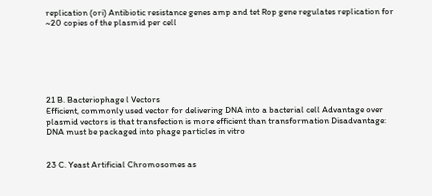replication (ori) Antibiotic resistance genes amp and tet Rop gene regulates replication for ~20 copies of the plasmid per cell






21 B. Bacteriophage l Vectors
Efficient, commonly used vector for delivering DNA into a bacterial cell Advantage over plasmid vectors is that transfection is more efficient than transformation Disadvantage: DNA must be packaged into phage particles in vitro


23 C. Yeast Artificial Chromosomes as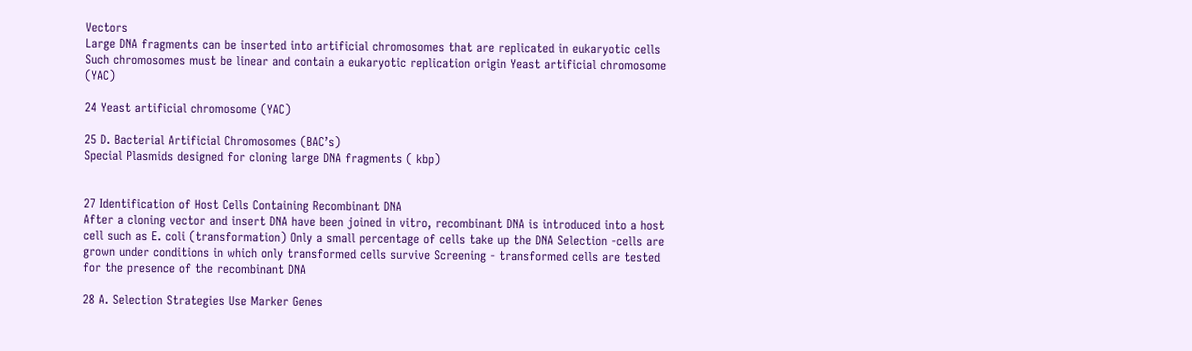Vectors
Large DNA fragments can be inserted into artificial chromosomes that are replicated in eukaryotic cells Such chromosomes must be linear and contain a eukaryotic replication origin Yeast artificial chromosome (YAC)

24 Yeast artificial chromosome (YAC)

25 D. Bacterial Artificial Chromosomes (BAC’s)
Special Plasmids designed for cloning large DNA fragments ( kbp)


27 Identification of Host Cells Containing Recombinant DNA
After a cloning vector and insert DNA have been joined in vitro, recombinant DNA is introduced into a host cell such as E. coli (transformation) Only a small percentage of cells take up the DNA Selection -cells are grown under conditions in which only transformed cells survive Screening - transformed cells are tested for the presence of the recombinant DNA

28 A. Selection Strategies Use Marker Genes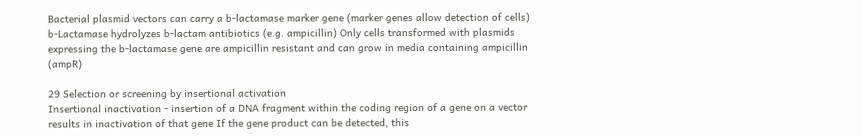Bacterial plasmid vectors can carry a b-lactamase marker gene (marker genes allow detection of cells) b-Lactamase hydrolyzes b-lactam antibiotics (e.g. ampicillin) Only cells transformed with plasmids expressing the b-lactamase gene are ampicillin resistant and can grow in media containing ampicillin (ampR)

29 Selection or screening by insertional activation
Insertional inactivation - insertion of a DNA fragment within the coding region of a gene on a vector results in inactivation of that gene If the gene product can be detected, this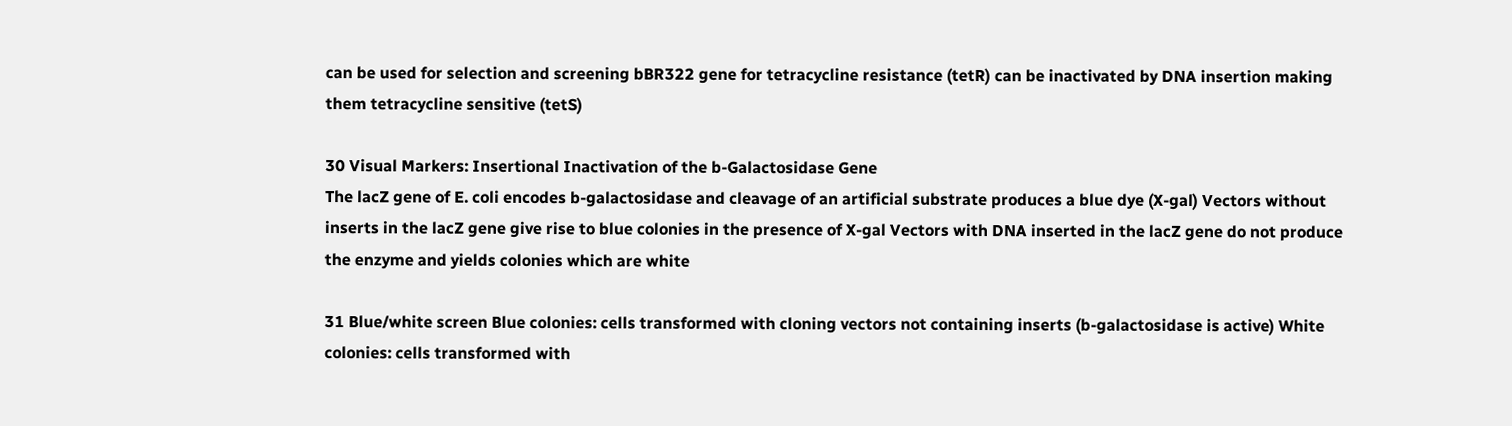can be used for selection and screening bBR322 gene for tetracycline resistance (tetR) can be inactivated by DNA insertion making them tetracycline sensitive (tetS)

30 Visual Markers: Insertional Inactivation of the b-Galactosidase Gene
The lacZ gene of E. coli encodes b-galactosidase and cleavage of an artificial substrate produces a blue dye (X-gal) Vectors without inserts in the lacZ gene give rise to blue colonies in the presence of X-gal Vectors with DNA inserted in the lacZ gene do not produce the enzyme and yields colonies which are white

31 Blue/white screen Blue colonies: cells transformed with cloning vectors not containing inserts (b-galactosidase is active) White colonies: cells transformed with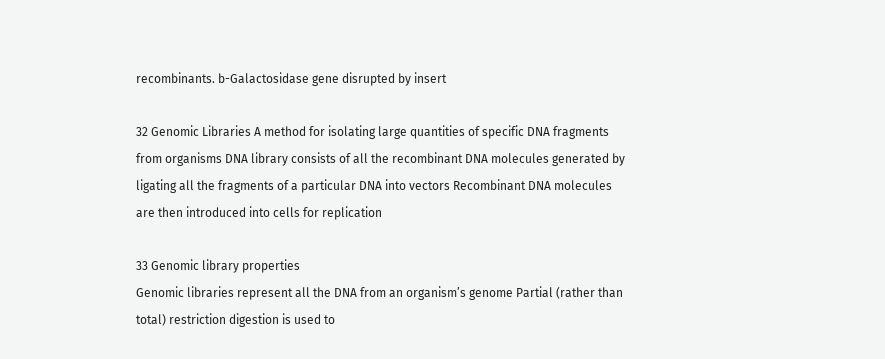recombinants. b-Galactosidase gene disrupted by insert

32 Genomic Libraries A method for isolating large quantities of specific DNA fragments from organisms DNA library consists of all the recombinant DNA molecules generated by ligating all the fragments of a particular DNA into vectors Recombinant DNA molecules are then introduced into cells for replication

33 Genomic library properties
Genomic libraries represent all the DNA from an organism’s genome Partial (rather than total) restriction digestion is used to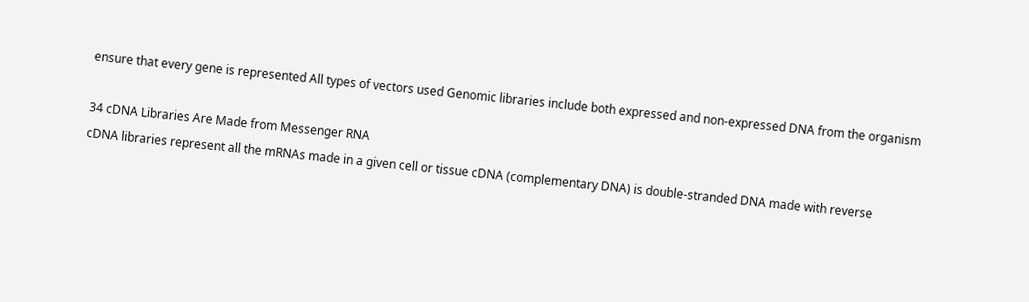ensure that every gene is represented All types of vectors used Genomic libraries include both expressed and non-expressed DNA from the organism

34 cDNA Libraries Are Made from Messenger RNA
cDNA libraries represent all the mRNAs made in a given cell or tissue cDNA (complementary DNA) is double-stranded DNA made with reverse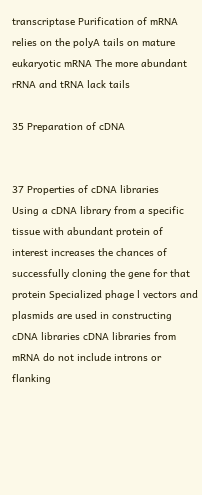transcriptase Purification of mRNA relies on the polyA tails on mature eukaryotic mRNA The more abundant rRNA and tRNA lack tails

35 Preparation of cDNA


37 Properties of cDNA libraries
Using a cDNA library from a specific tissue with abundant protein of interest increases the chances of successfully cloning the gene for that protein Specialized phage l vectors and plasmids are used in constructing cDNA libraries cDNA libraries from mRNA do not include introns or flanking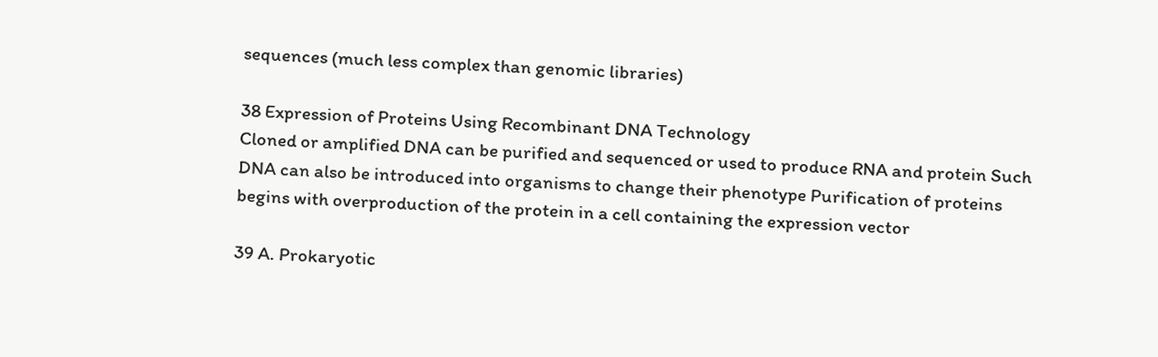sequences (much less complex than genomic libraries)

38 Expression of Proteins Using Recombinant DNA Technology
Cloned or amplified DNA can be purified and sequenced or used to produce RNA and protein Such DNA can also be introduced into organisms to change their phenotype Purification of proteins begins with overproduction of the protein in a cell containing the expression vector

39 A. Prokaryotic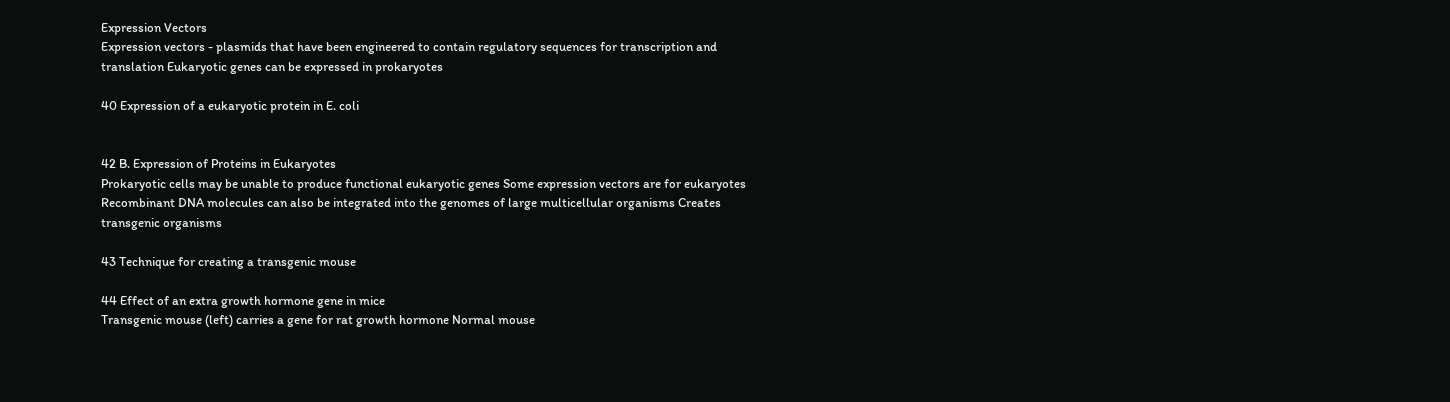Expression Vectors
Expression vectors - plasmids that have been engineered to contain regulatory sequences for transcription and translation Eukaryotic genes can be expressed in prokaryotes

40 Expression of a eukaryotic protein in E. coli


42 B. Expression of Proteins in Eukaryotes
Prokaryotic cells may be unable to produce functional eukaryotic genes Some expression vectors are for eukaryotes Recombinant DNA molecules can also be integrated into the genomes of large multicellular organisms Creates transgenic organisms

43 Technique for creating a transgenic mouse

44 Effect of an extra growth hormone gene in mice
Transgenic mouse (left) carries a gene for rat growth hormone Normal mouse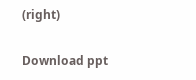(right)

Download ppt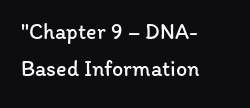"Chapter 9 – DNA-Based Information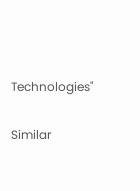Technologies"

Similar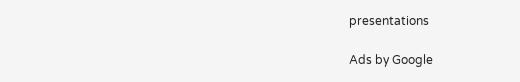presentations

Ads by Google